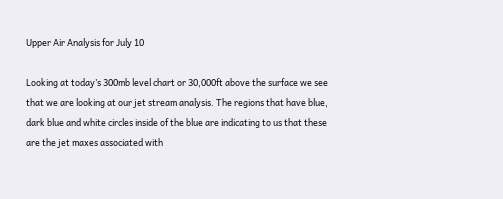Upper Air Analysis for July 10

Looking at today’s 300mb level chart or 30,000ft above the surface we see that we are looking at our jet stream analysis. The regions that have blue, dark blue and white circles inside of the blue are indicating to us that these are the jet maxes associated with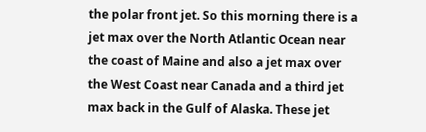the polar front jet. So this morning there is a jet max over the North Atlantic Ocean near the coast of Maine and also a jet max over the West Coast near Canada and a third jet max back in the Gulf of Alaska. These jet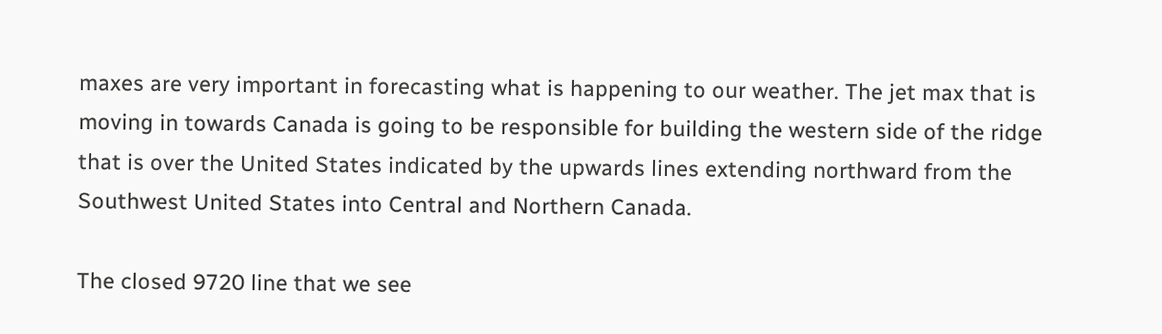maxes are very important in forecasting what is happening to our weather. The jet max that is moving in towards Canada is going to be responsible for building the western side of the ridge that is over the United States indicated by the upwards lines extending northward from the Southwest United States into Central and Northern Canada.

The closed 9720 line that we see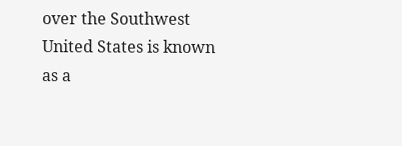over the Southwest United States is known as a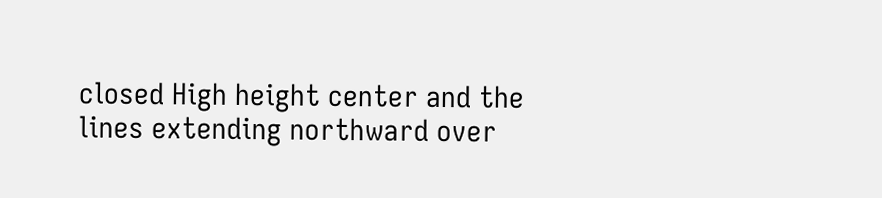closed High height center and the lines extending northward over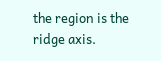the region is the ridge axis.